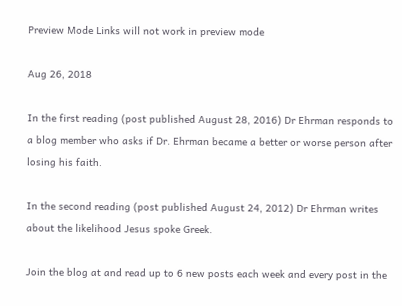Preview Mode Links will not work in preview mode

Aug 26, 2018

In the first reading (post published August 28, 2016) Dr Ehrman responds to a blog member who asks if Dr. Ehrman became a better or worse person after losing his faith.

In the second reading (post published August 24, 2012) Dr Ehrman writes about the likelihood Jesus spoke Greek.

Join the blog at and read up to 6 new posts each week and every post in the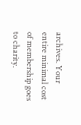archives. Your entire minimal cost of membership goes to charity.